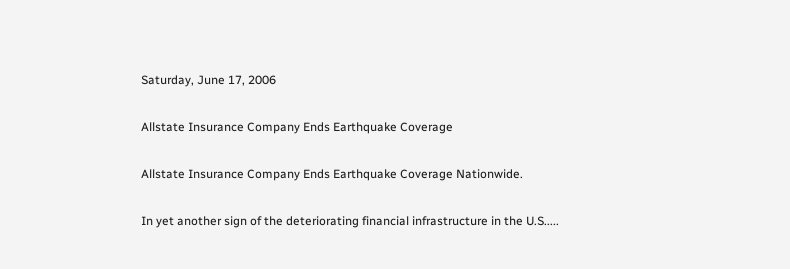Saturday, June 17, 2006

Allstate Insurance Company Ends Earthquake Coverage

Allstate Insurance Company Ends Earthquake Coverage Nationwide.

In yet another sign of the deteriorating financial infrastructure in the U.S.....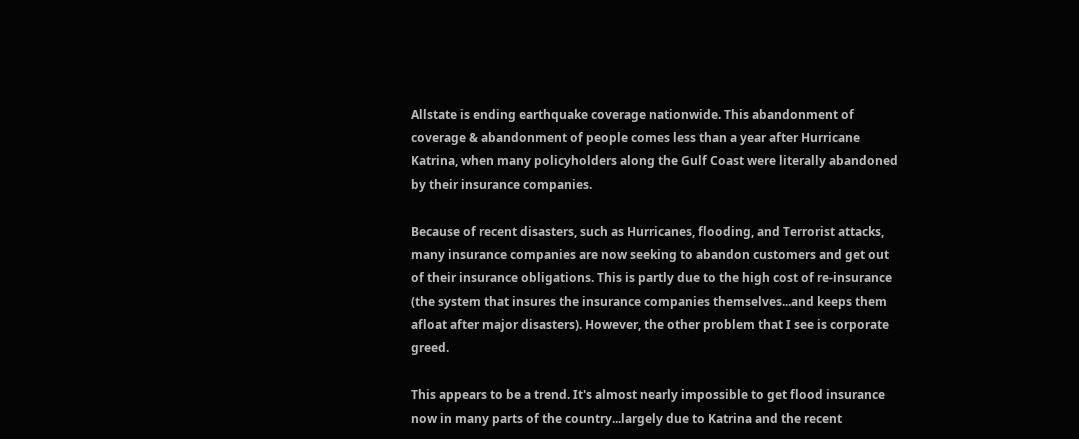Allstate is ending earthquake coverage nationwide. This abandonment of coverage & abandonment of people comes less than a year after Hurricane Katrina, when many policyholders along the Gulf Coast were literally abandoned by their insurance companies.

Because of recent disasters, such as Hurricanes, flooding, and Terrorist attacks, many insurance companies are now seeking to abandon customers and get out of their insurance obligations. This is partly due to the high cost of re-insurance (the system that insures the insurance companies themselves...and keeps them afloat after major disasters). However, the other problem that I see is corporate greed.

This appears to be a trend. It's almost nearly impossible to get flood insurance now in many parts of the country...largely due to Katrina and the recent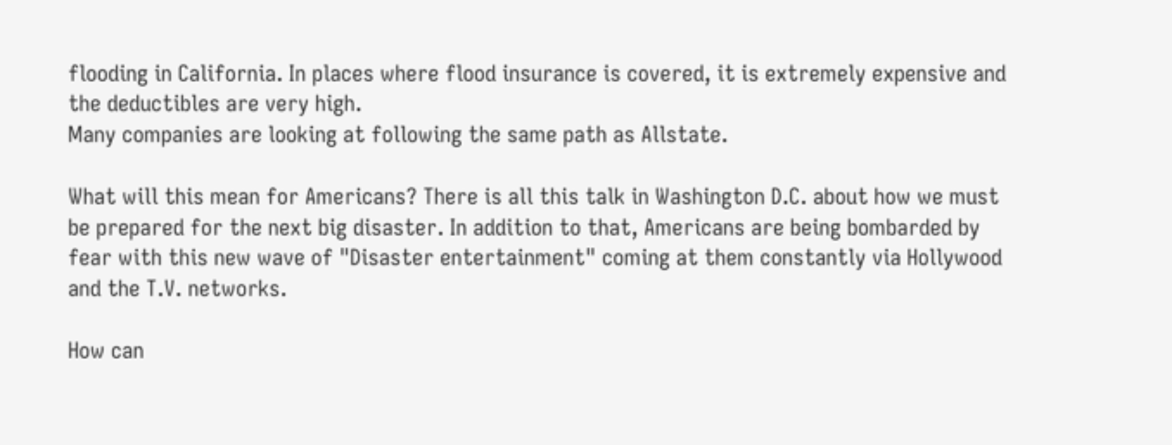flooding in California. In places where flood insurance is covered, it is extremely expensive and the deductibles are very high.
Many companies are looking at following the same path as Allstate.

What will this mean for Americans? There is all this talk in Washington D.C. about how we must be prepared for the next big disaster. In addition to that, Americans are being bombarded by fear with this new wave of "Disaster entertainment" coming at them constantly via Hollywood and the T.V. networks.

How can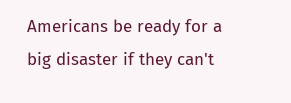Americans be ready for a big disaster if they can't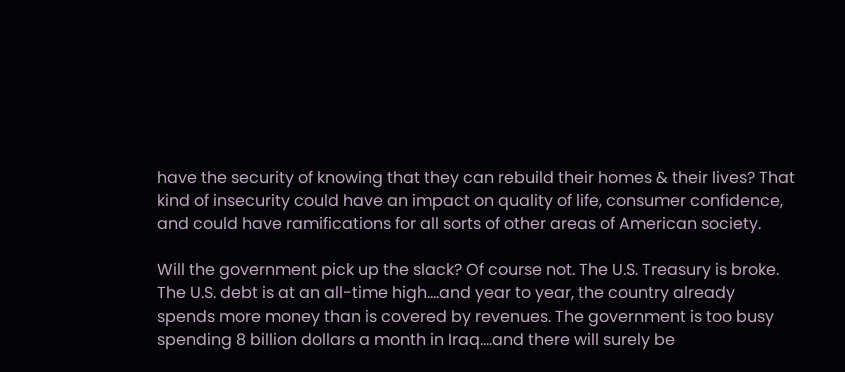have the security of knowing that they can rebuild their homes & their lives? That kind of insecurity could have an impact on quality of life, consumer confidence, and could have ramifications for all sorts of other areas of American society.

Will the government pick up the slack? Of course not. The U.S. Treasury is broke. The U.S. debt is at an all-time high....and year to year, the country already spends more money than is covered by revenues. The government is too busy spending 8 billion dollars a month in Iraq....and there will surely be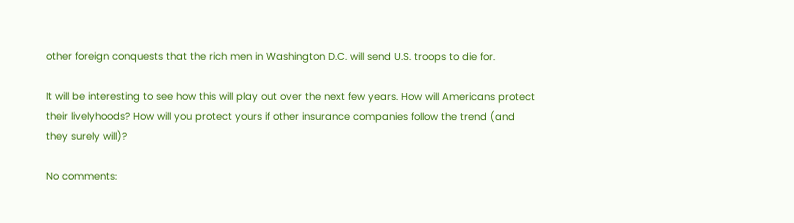other foreign conquests that the rich men in Washington D.C. will send U.S. troops to die for.

It will be interesting to see how this will play out over the next few years. How will Americans protect their livelyhoods? How will you protect yours if other insurance companies follow the trend (and they surely will)?

No comments: